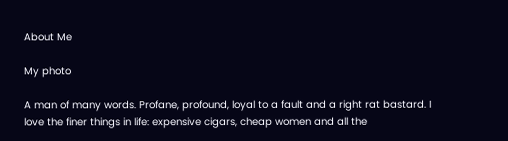About Me

My photo

A man of many words. Profane, profound, loyal to a fault and a right rat bastard. I love the finer things in life: expensive cigars, cheap women and all the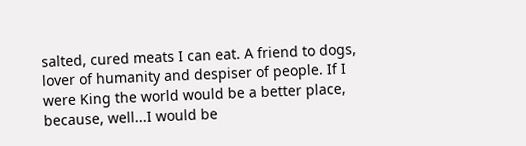salted, cured meats I can eat. A friend to dogs, lover of humanity and despiser of people. If I were King the world would be a better place, because, well...I would be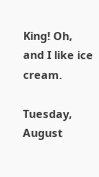King! Oh, and I like ice cream.

Tuesday, August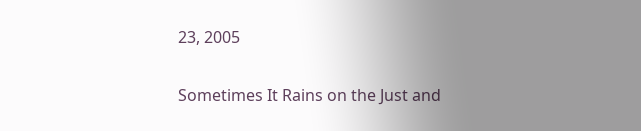23, 2005

Sometimes It Rains on the Just and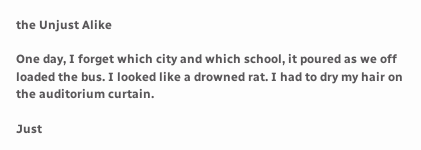the Unjust Alike

One day, I forget which city and which school, it poured as we off loaded the bus. I looked like a drowned rat. I had to dry my hair on the auditorium curtain.

Just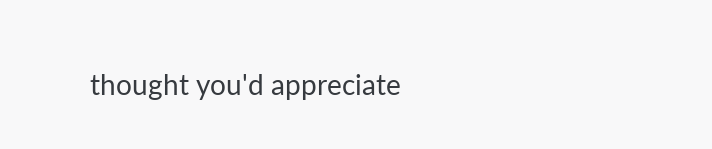thought you'd appreciate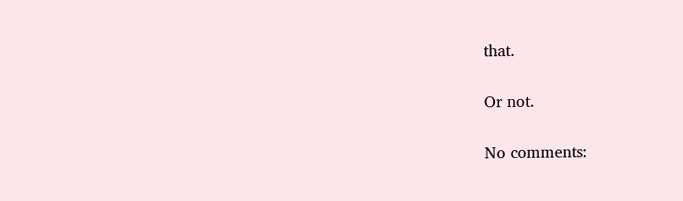that.

Or not.

No comments: